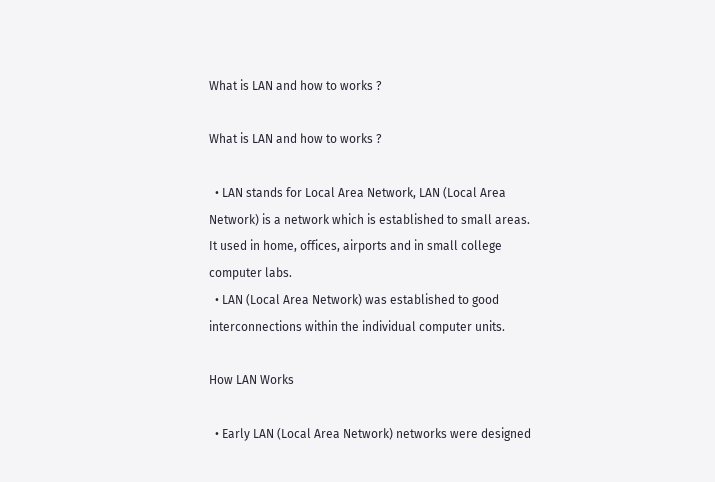What is LAN and how to works ?

What is LAN and how to works ?

  • LAN stands for Local Area Network, LAN (Local Area Network) is a network which is established to small areas. It used in home, offices, airports and in small college computer labs.
  • LAN (Local Area Network) was established to good interconnections within the individual computer units.

How LAN Works

  • Early LAN (Local Area Network) networks were designed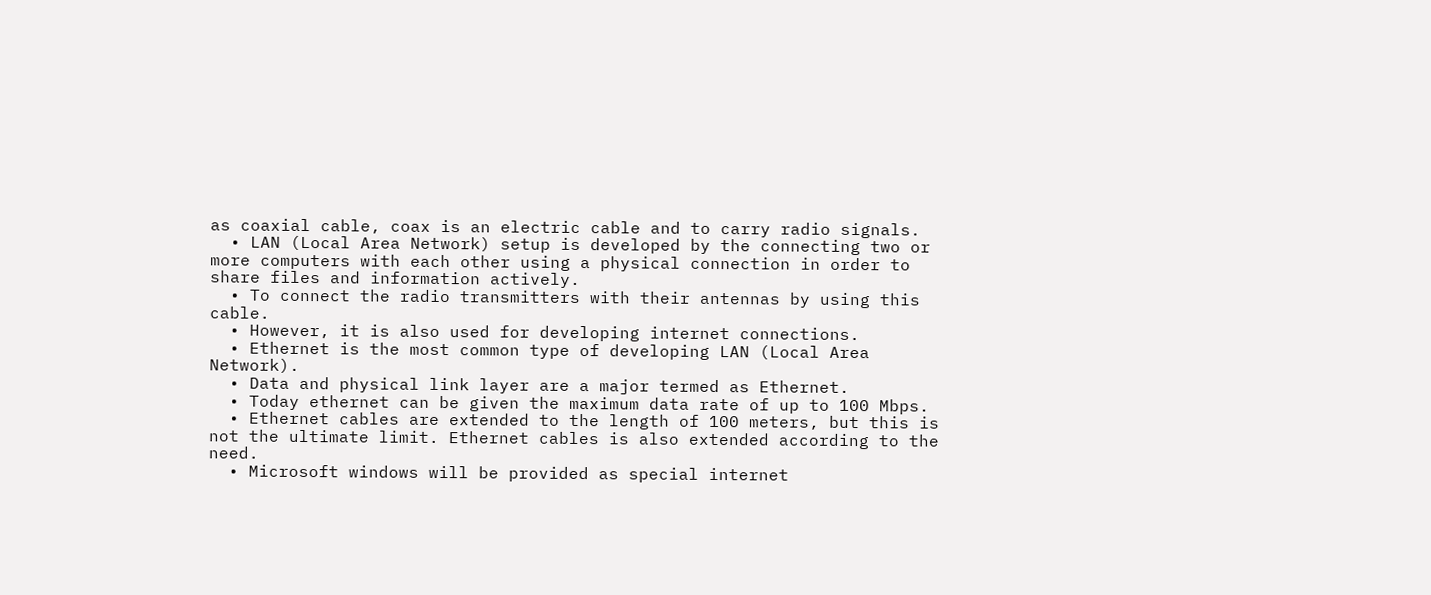as coaxial cable, coax is an electric cable and to carry radio signals.
  • LAN (Local Area Network) setup is developed by the connecting two or more computers with each other using a physical connection in order to share files and information actively.
  • To connect the radio transmitters with their antennas by using this cable.
  • However, it is also used for developing internet connections.
  • Ethernet is the most common type of developing LAN (Local Area Network).
  • Data and physical link layer are a major termed as Ethernet.
  • Today ethernet can be given the maximum data rate of up to 100 Mbps.
  • Ethernet cables are extended to the length of 100 meters, but this is not the ultimate limit. Ethernet cables is also extended according to the need.
  • Microsoft windows will be provided as special internet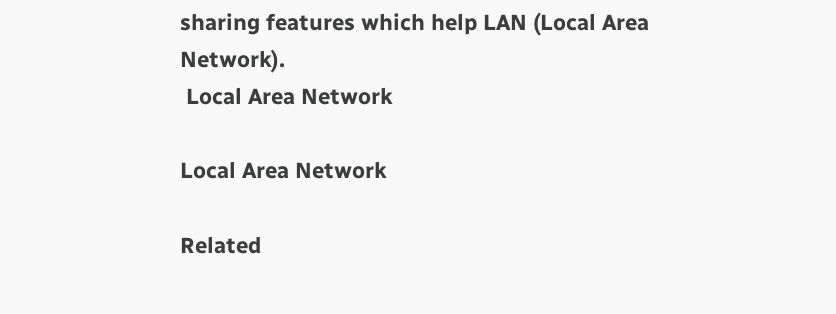sharing features which help LAN (Local Area Network).
 Local Area Network

Local Area Network

Related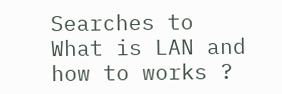Searches to What is LAN and how to works ?